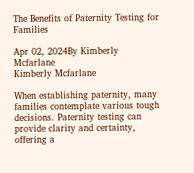The Benefits of Paternity Testing for Families

Apr 02, 2024By Kimberly Mcfarlane
Kimberly Mcfarlane

When establishing paternity, many families contemplate various tough decisions. Paternity testing can provide clarity and certainty, offering a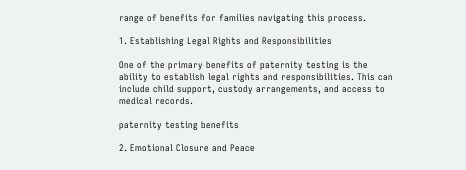range of benefits for families navigating this process.

1. Establishing Legal Rights and Responsibilities

One of the primary benefits of paternity testing is the ability to establish legal rights and responsibilities. This can include child support, custody arrangements, and access to medical records.

paternity testing benefits

2. Emotional Closure and Peace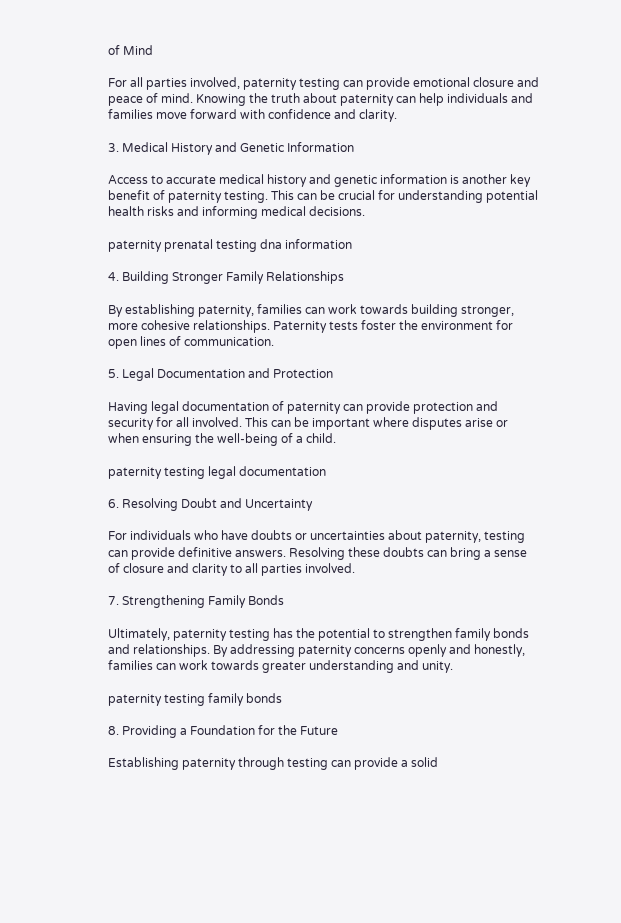of Mind

For all parties involved, paternity testing can provide emotional closure and peace of mind. Knowing the truth about paternity can help individuals and families move forward with confidence and clarity.

3. Medical History and Genetic Information

Access to accurate medical history and genetic information is another key benefit of paternity testing. This can be crucial for understanding potential health risks and informing medical decisions.

paternity prenatal testing dna information

4. Building Stronger Family Relationships

By establishing paternity, families can work towards building stronger, more cohesive relationships. Paternity tests foster the environment for open lines of communication.

5. Legal Documentation and Protection

Having legal documentation of paternity can provide protection and security for all involved. This can be important where disputes arise or when ensuring the well-being of a child.

paternity testing legal documentation

6. Resolving Doubt and Uncertainty

For individuals who have doubts or uncertainties about paternity, testing can provide definitive answers. Resolving these doubts can bring a sense of closure and clarity to all parties involved.

7. Strengthening Family Bonds

Ultimately, paternity testing has the potential to strengthen family bonds and relationships. By addressing paternity concerns openly and honestly, families can work towards greater understanding and unity.

paternity testing family bonds

8. Providing a Foundation for the Future

Establishing paternity through testing can provide a solid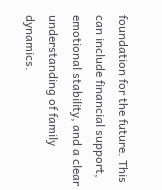foundation for the future. This can include financial support, emotional stability, and a clear understanding of family dynamics.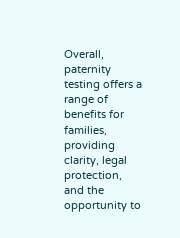Overall, paternity testing offers a range of benefits for families, providing clarity, legal protection, and the opportunity to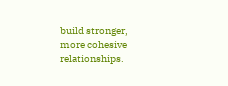build stronger, more cohesive relationships.